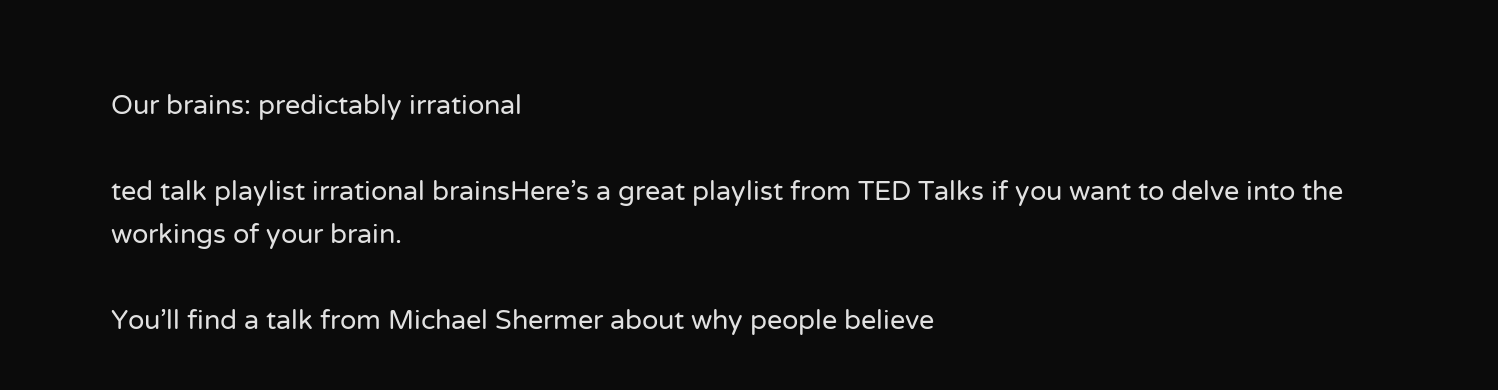Our brains: predictably irrational

ted talk playlist irrational brainsHere’s a great playlist from TED Talks if you want to delve into the workings of your brain.

You’ll find a talk from Michael Shermer about why people believe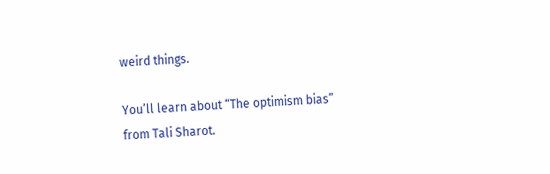weird things.

You’ll learn about “The optimism bias” from Tali Sharot.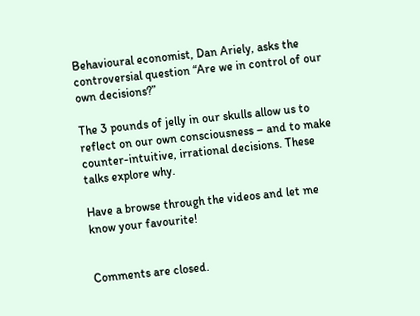Behavioural economist, Dan Ariely, asks the controversial question “Are we in control of our own decisions?”

The 3 pounds of jelly in our skulls allow us to reflect on our own consciousness – and to make counter-intuitive, irrational decisions. These talks explore why.

Have a browse through the videos and let me know your favourite!


Comments are closed.